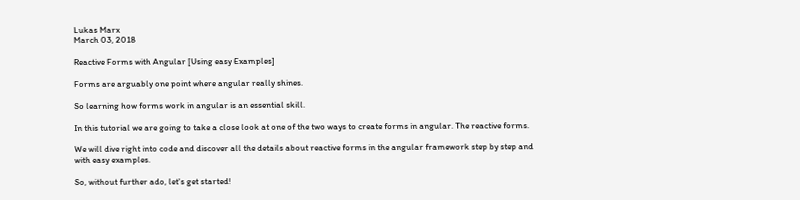Lukas Marx
March 03, 2018

Reactive Forms with Angular [Using easy Examples]

Forms are arguably one point where angular really shines.

So learning how forms work in angular is an essential skill.

In this tutorial we are going to take a close look at one of the two ways to create forms in angular. The reactive forms.

We will dive right into code and discover all the details about reactive forms in the angular framework step by step and with easy examples.

So, without further ado, let's get started!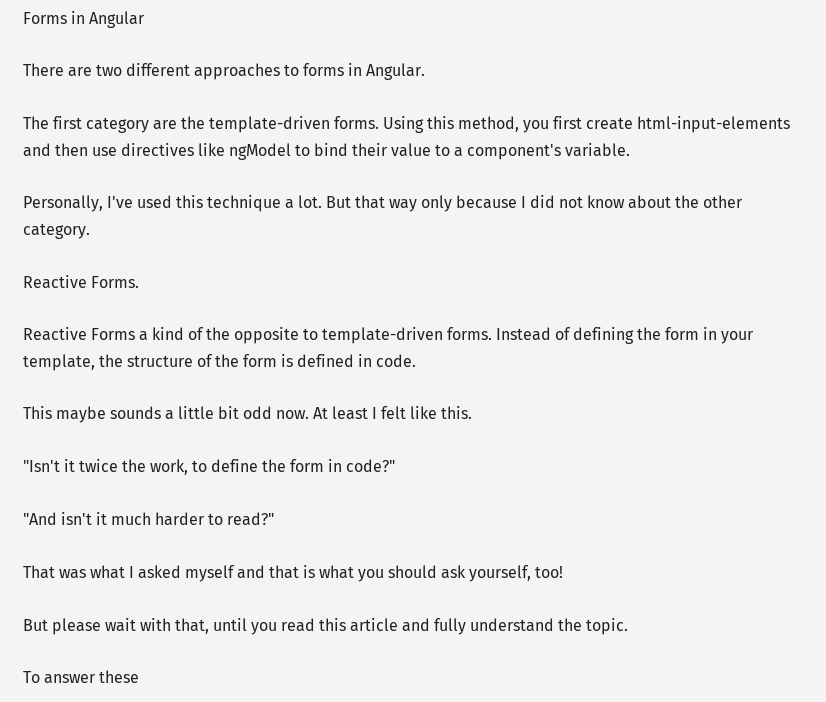Forms in Angular

There are two different approaches to forms in Angular.

The first category are the template-driven forms. Using this method, you first create html-input-elements and then use directives like ngModel to bind their value to a component's variable.

Personally, I've used this technique a lot. But that way only because I did not know about the other category.

Reactive Forms.

Reactive Forms a kind of the opposite to template-driven forms. Instead of defining the form in your template, the structure of the form is defined in code.

This maybe sounds a little bit odd now. At least I felt like this.

"Isn't it twice the work, to define the form in code?"

"And isn't it much harder to read?"

That was what I asked myself and that is what you should ask yourself, too!

But please wait with that, until you read this article and fully understand the topic.

To answer these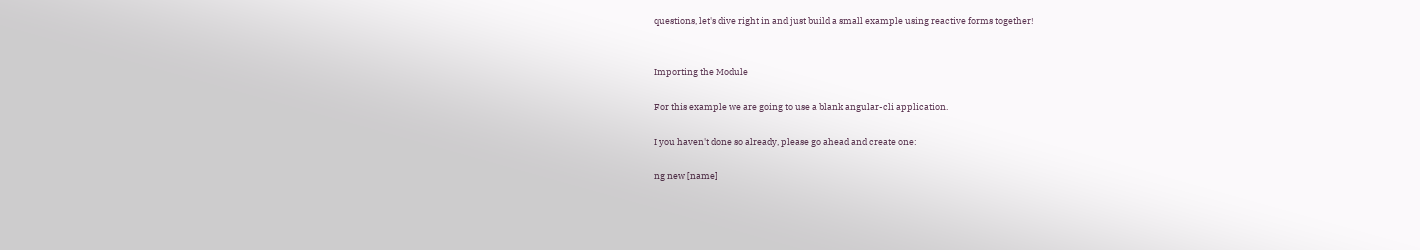questions, let's dive right in and just build a small example using reactive forms together!


Importing the Module

For this example we are going to use a blank angular-cli application.

I you haven't done so already, please go ahead and create one:

ng new [name]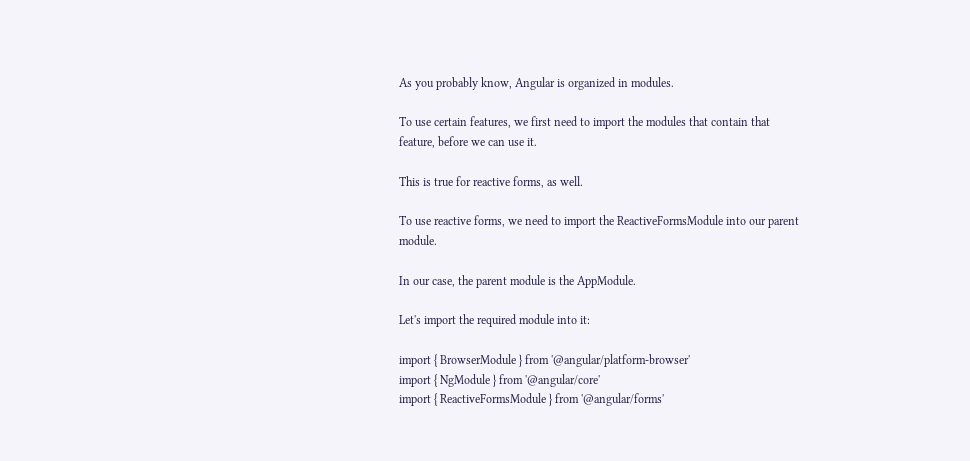As you probably know, Angular is organized in modules.

To use certain features, we first need to import the modules that contain that feature, before we can use it.

This is true for reactive forms, as well.

To use reactive forms, we need to import the ReactiveFormsModule into our parent module.

In our case, the parent module is the AppModule.

Let's import the required module into it:

import { BrowserModule } from '@angular/platform-browser'
import { NgModule } from '@angular/core'
import { ReactiveFormsModule } from '@angular/forms'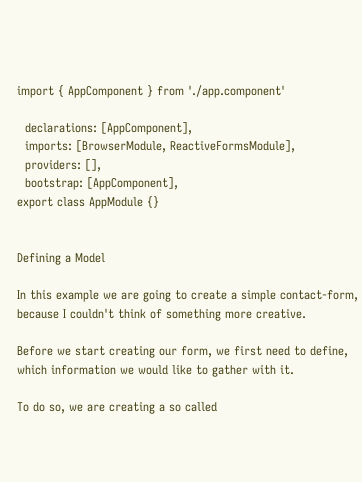import { AppComponent } from './app.component'

  declarations: [AppComponent],
  imports: [BrowserModule, ReactiveFormsModule],
  providers: [],
  bootstrap: [AppComponent],
export class AppModule {}


Defining a Model

In this example we are going to create a simple contact-form, because I couldn't think of something more creative.

Before we start creating our form, we first need to define, which information we would like to gather with it.

To do so, we are creating a so called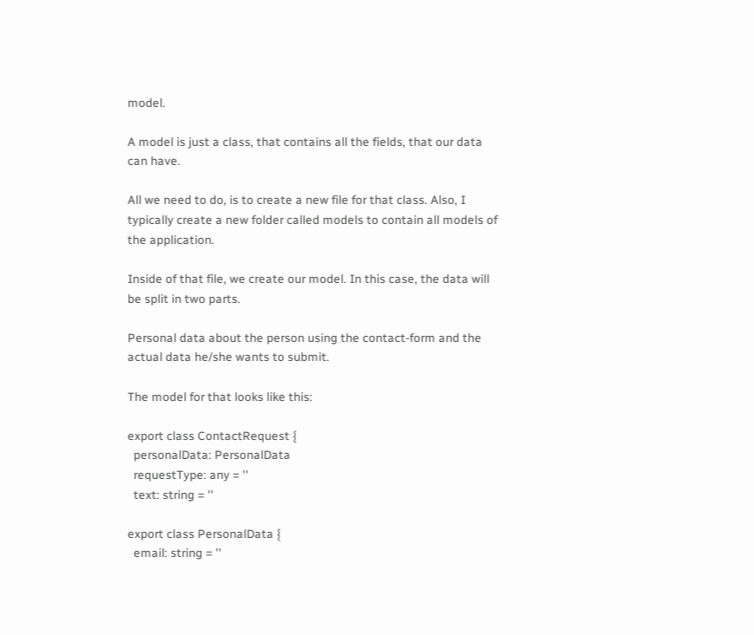model.

A model is just a class, that contains all the fields, that our data can have.

All we need to do, is to create a new file for that class. Also, I typically create a new folder called models to contain all models of the application.

Inside of that file, we create our model. In this case, the data will be split in two parts.

Personal data about the person using the contact-form and the actual data he/she wants to submit.

The model for that looks like this:

export class ContactRequest {
  personalData: PersonalData
  requestType: any = ''
  text: string = ''

export class PersonalData {
  email: string = ''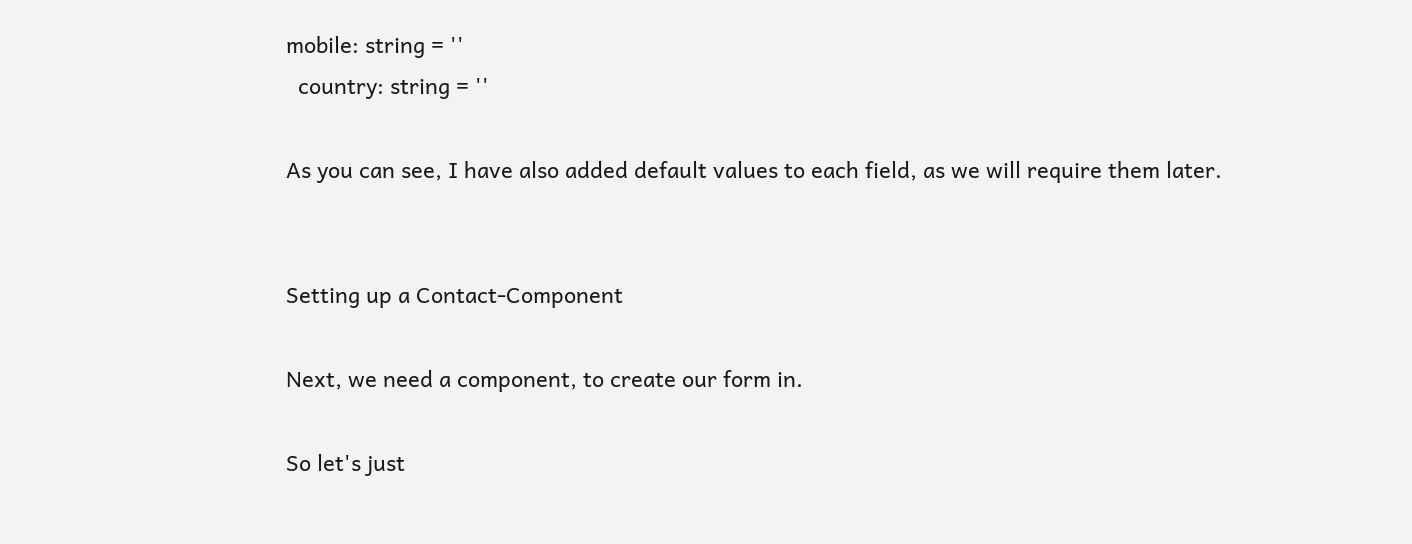mobile: string = ''
  country: string = ''

As you can see, I have also added default values to each field, as we will require them later.


Setting up a Contact-Component

Next, we need a component, to create our form in.

So let's just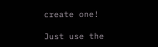create one!

Just use the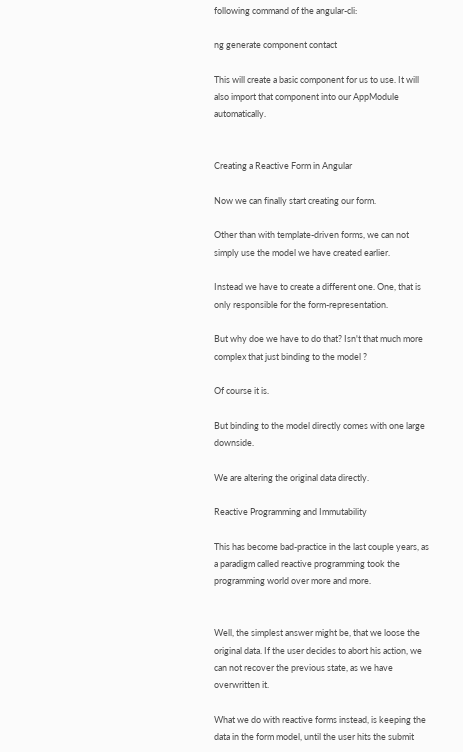following command of the angular-cli:

ng generate component contact

This will create a basic component for us to use. It will also import that component into our AppModule automatically.


Creating a Reactive Form in Angular

Now we can finally start creating our form.

Other than with template-driven forms, we can not simply use the model we have created earlier.

Instead we have to create a different one. One, that is only responsible for the form-representation.

But why doe we have to do that? Isn't that much more complex that just binding to the model ?

Of course it is.

But binding to the model directly comes with one large downside.

We are altering the original data directly.

Reactive Programming and Immutability

This has become bad-practice in the last couple years, as a paradigm called reactive programming took the programming world over more and more.


Well, the simplest answer might be, that we loose the original data. If the user decides to abort his action, we can not recover the previous state, as we have overwritten it.

What we do with reactive forms instead, is keeping the data in the form model, until the user hits the submit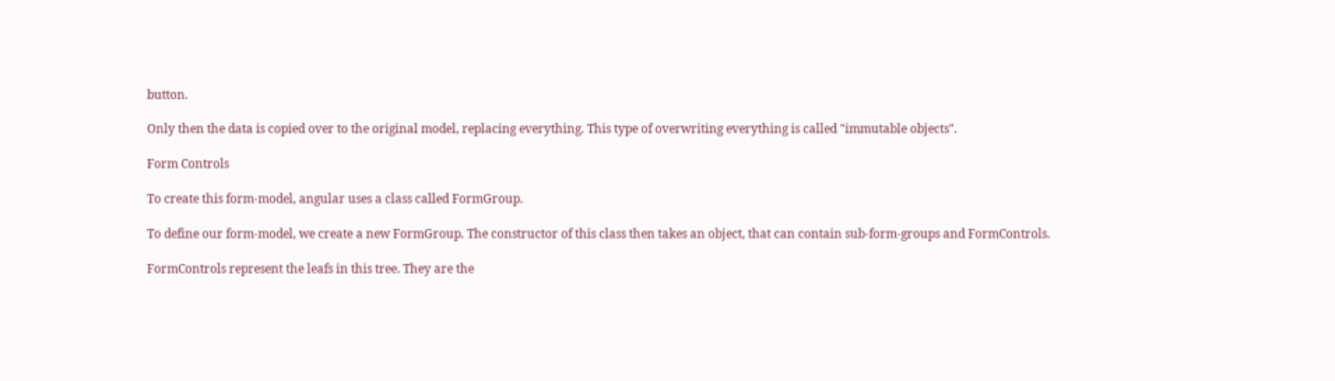button.

Only then the data is copied over to the original model, replacing everything. This type of overwriting everything is called "immutable objects".

Form Controls

To create this form-model, angular uses a class called FormGroup.

To define our form-model, we create a new FormGroup. The constructor of this class then takes an object, that can contain sub-form-groups and FormControls.

FormControls represent the leafs in this tree. They are the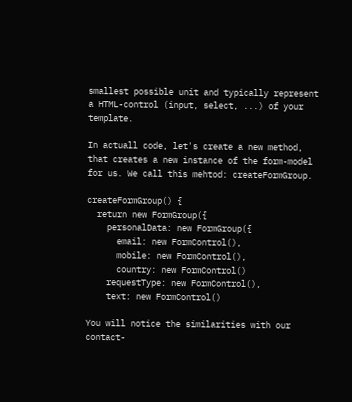smallest possible unit and typically represent a HTML-control (input, select, ...) of your template.

In actuall code, let's create a new method, that creates a new instance of the form-model for us. We call this mehtod: createFormGroup.

createFormGroup() {
  return new FormGroup({
    personalData: new FormGroup({
      email: new FormControl(),
      mobile: new FormControl(),
      country: new FormControl()
    requestType: new FormControl(),
    text: new FormControl()

You will notice the similarities with our contact-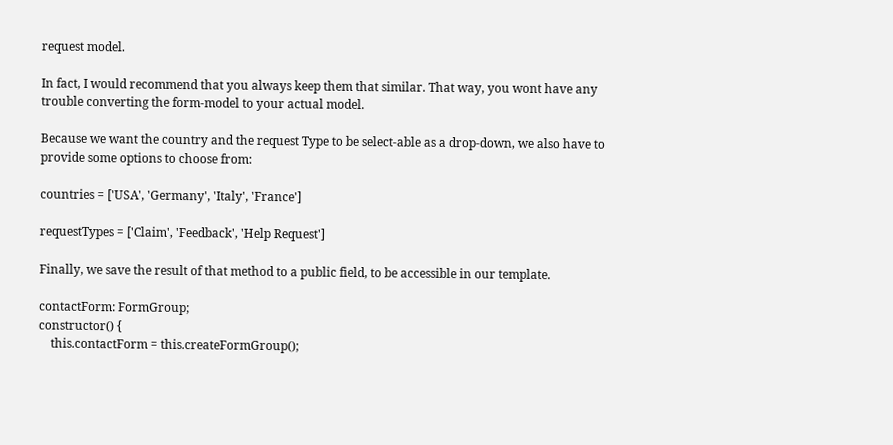request model.

In fact, I would recommend that you always keep them that similar. That way, you wont have any trouble converting the form-model to your actual model.

Because we want the country and the request Type to be select-able as a drop-down, we also have to provide some options to choose from:

countries = ['USA', 'Germany', 'Italy', 'France']

requestTypes = ['Claim', 'Feedback', 'Help Request']

Finally, we save the result of that method to a public field, to be accessible in our template.

contactForm: FormGroup;
constructor() {
    this.contactForm = this.createFormGroup();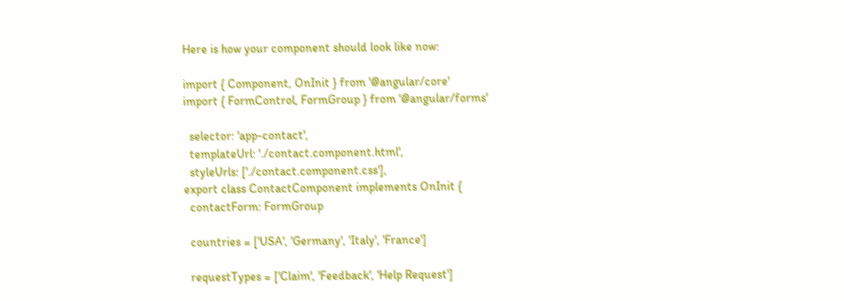Here is how your component should look like now:

import { Component, OnInit } from '@angular/core'
import { FormControl, FormGroup } from '@angular/forms'

  selector: 'app-contact',
  templateUrl: './contact.component.html',
  styleUrls: ['./contact.component.css'],
export class ContactComponent implements OnInit {
  contactForm: FormGroup

  countries = ['USA', 'Germany', 'Italy', 'France']

  requestTypes = ['Claim', 'Feedback', 'Help Request']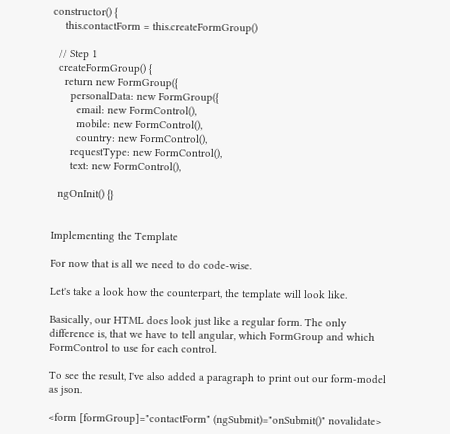constructor() {
    this.contactForm = this.createFormGroup()

  // Step 1
  createFormGroup() {
    return new FormGroup({
      personalData: new FormGroup({
        email: new FormControl(),
        mobile: new FormControl(),
        country: new FormControl(),
      requestType: new FormControl(),
      text: new FormControl(),

  ngOnInit() {}


Implementing the Template

For now that is all we need to do code-wise.

Let's take a look how the counterpart, the template will look like.

Basically, our HTML does look just like a regular form. The only difference is, that we have to tell angular, which FormGroup and which FormControl to use for each control.

To see the result, I've also added a paragraph to print out our form-model as json.

<form [formGroup]="contactForm" (ngSubmit)="onSubmit()" novalidate>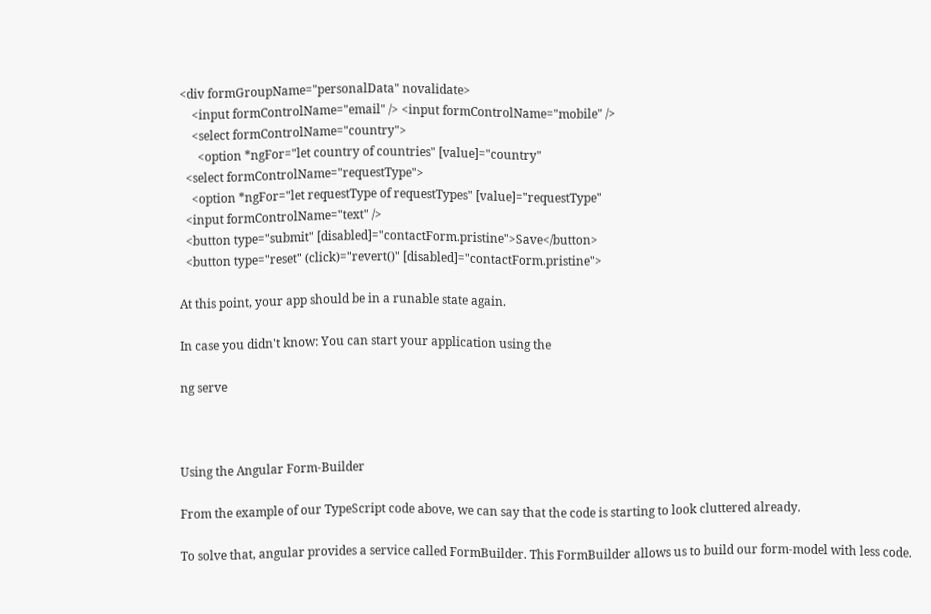<div formGroupName="personalData" novalidate>
    <input formControlName="email" /> <input formControlName="mobile" />
    <select formControlName="country">
      <option *ngFor="let country of countries" [value]="country"
  <select formControlName="requestType">
    <option *ngFor="let requestType of requestTypes" [value]="requestType"
  <input formControlName="text" />
  <button type="submit" [disabled]="contactForm.pristine">Save</button>
  <button type="reset" (click)="revert()" [disabled]="contactForm.pristine">

At this point, your app should be in a runable state again.

In case you didn't know: You can start your application using the

ng serve



Using the Angular Form-Builder

From the example of our TypeScript code above, we can say that the code is starting to look cluttered already.

To solve that, angular provides a service called FormBuilder. This FormBuilder allows us to build our form-model with less code.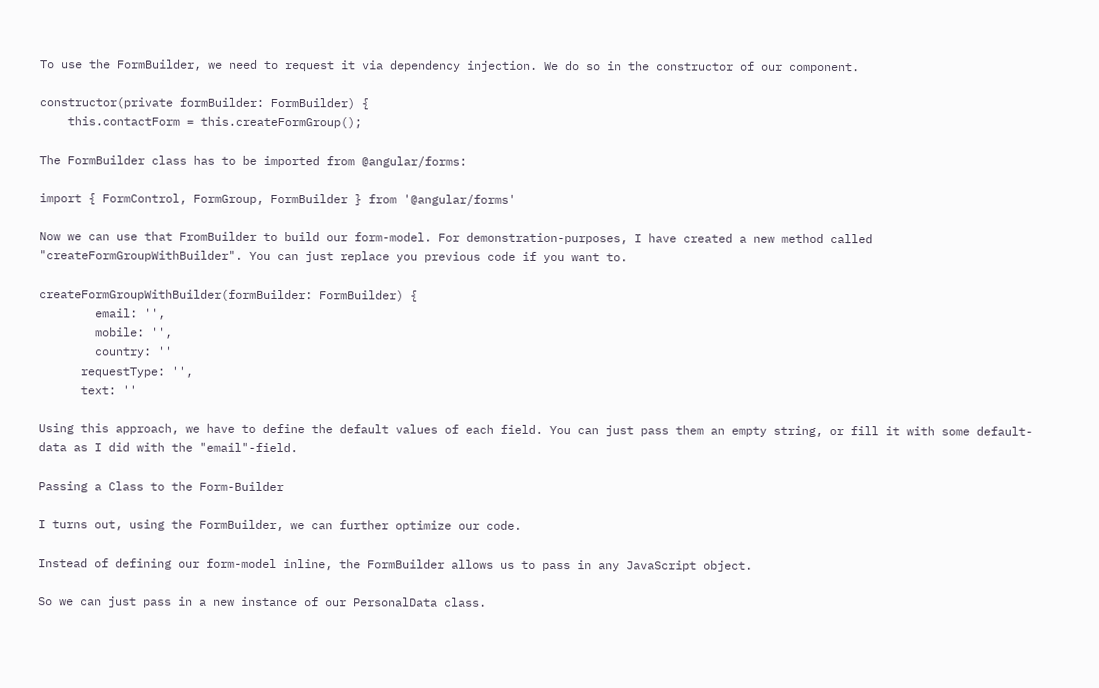To use the FormBuilder, we need to request it via dependency injection. We do so in the constructor of our component.

constructor(private formBuilder: FormBuilder) {
    this.contactForm = this.createFormGroup();

The FormBuilder class has to be imported from @angular/forms:

import { FormControl, FormGroup, FormBuilder } from '@angular/forms'

Now we can use that FromBuilder to build our form-model. For demonstration-purposes, I have created a new method called "createFormGroupWithBuilder". You can just replace you previous code if you want to.

createFormGroupWithBuilder(formBuilder: FormBuilder) {
        email: '',
        mobile: '',
        country: ''
      requestType: '',
      text: ''

Using this approach, we have to define the default values of each field. You can just pass them an empty string, or fill it with some default-data as I did with the "email"-field.

Passing a Class to the Form-Builder

I turns out, using the FormBuilder, we can further optimize our code.

Instead of defining our form-model inline, the FormBuilder allows us to pass in any JavaScript object.

So we can just pass in a new instance of our PersonalData class.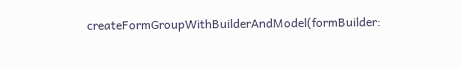createFormGroupWithBuilderAndModel(formBuilder: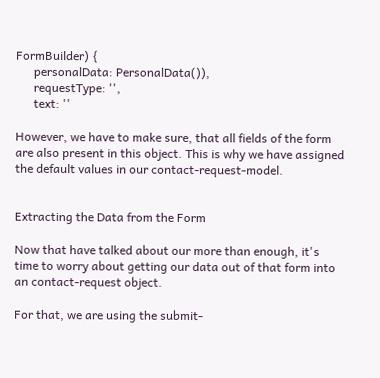FormBuilder) {
      personalData: PersonalData()),
      requestType: '',
      text: ''

However, we have to make sure, that all fields of the form are also present in this object. This is why we have assigned the default values in our contact-request-model.


Extracting the Data from the Form

Now that have talked about our more than enough, it's time to worry about getting our data out of that form into an contact-request object.

For that, we are using the submit-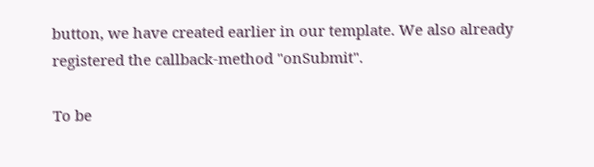button, we have created earlier in our template. We also already registered the callback-method "onSubmit".

To be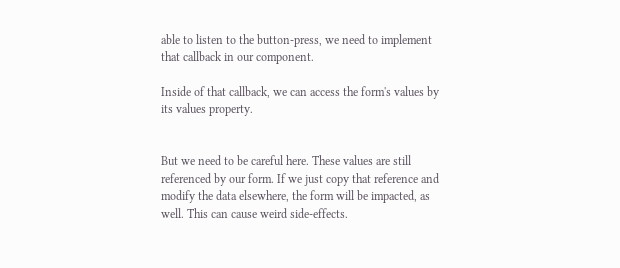able to listen to the button-press, we need to implement that callback in our component.

Inside of that callback, we can access the form's values by its values property.


But we need to be careful here. These values are still referenced by our form. If we just copy that reference and modify the data elsewhere, the form will be impacted, as well. This can cause weird side-effects.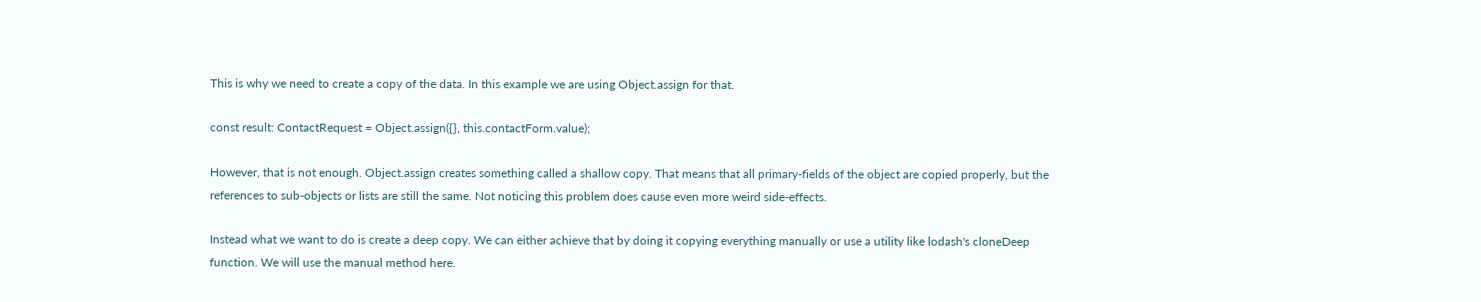This is why we need to create a copy of the data. In this example we are using Object.assign for that.

const result: ContactRequest = Object.assign({}, this.contactForm.value);

However, that is not enough. Object.assign creates something called a shallow copy. That means that all primary-fields of the object are copied properly, but the references to sub-objects or lists are still the same. Not noticing this problem does cause even more weird side-effects.

Instead what we want to do is create a deep copy. We can either achieve that by doing it copying everything manually or use a utility like lodash's cloneDeep function. We will use the manual method here.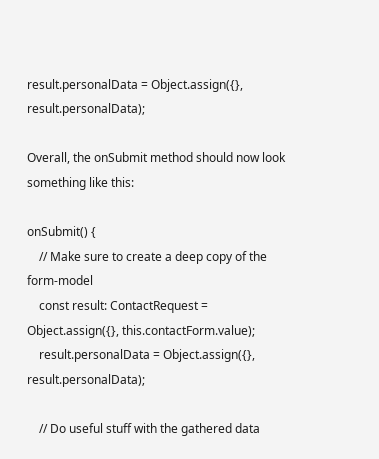result.personalData = Object.assign({}, result.personalData);

Overall, the onSubmit method should now look something like this:

onSubmit() {
    // Make sure to create a deep copy of the form-model
    const result: ContactRequest = Object.assign({}, this.contactForm.value);
    result.personalData = Object.assign({}, result.personalData);

    // Do useful stuff with the gathered data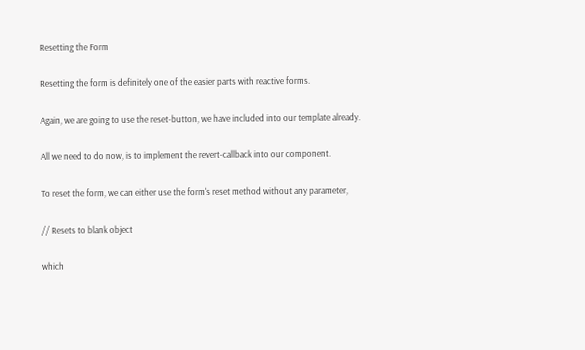Resetting the Form

Resetting the form is definitely one of the easier parts with reactive forms.

Again, we are going to use the reset-button, we have included into our template already.

All we need to do now, is to implement the revert-callback into our component.

To reset the form, we can either use the form's reset method without any parameter,

// Resets to blank object

which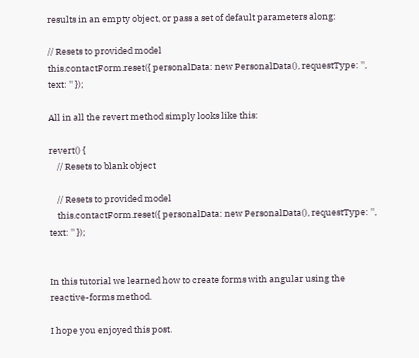results in an empty object, or pass a set of default parameters along:

// Resets to provided model
this.contactForm.reset({ personalData: new PersonalData(), requestType: '', text: '' });

All in all the revert method simply looks like this:

revert() {
    // Resets to blank object

    // Resets to provided model
    this.contactForm.reset({ personalData: new PersonalData(), requestType: '', text: '' });


In this tutorial we learned how to create forms with angular using the reactive-forms method.

I hope you enjoyed this post.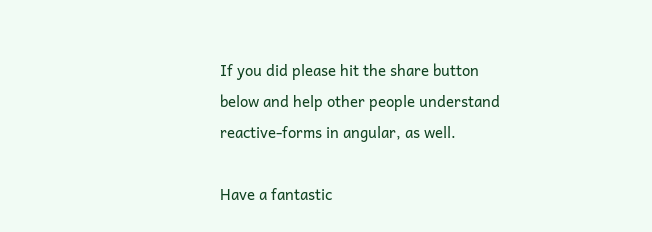If you did please hit the share button below and help other people understand reactive-forms in angular, as well.

Have a fantastic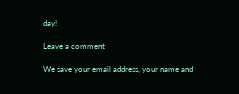day!

Leave a comment

We save your email address, your name and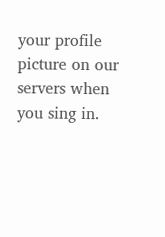your profile picture on our servers when you sing in.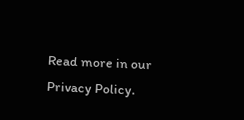Read more in our Privacy Policy.